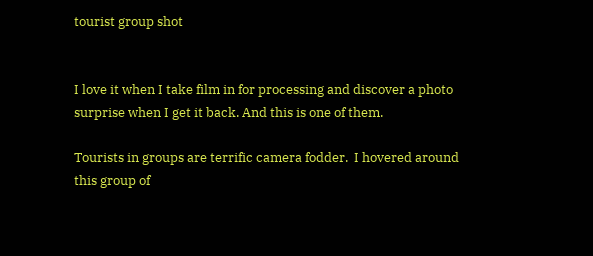tourist group shot


I love it when I take film in for processing and discover a photo surprise when I get it back. And this is one of them.

Tourists in groups are terrific camera fodder.  I hovered around this group of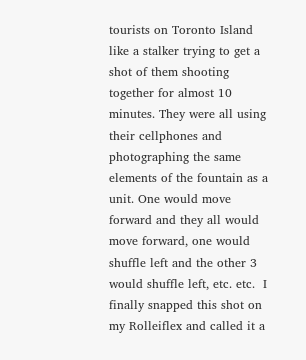tourists on Toronto Island like a stalker trying to get a shot of them shooting together for almost 10 minutes. They were all using their cellphones and photographing the same elements of the fountain as a unit. One would move forward and they all would move forward, one would shuffle left and the other 3 would shuffle left, etc. etc.  I finally snapped this shot on my Rolleiflex and called it a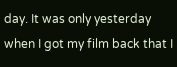day. It was only yesterday when I got my film back that I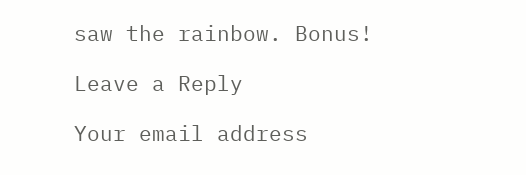saw the rainbow. Bonus!

Leave a Reply

Your email address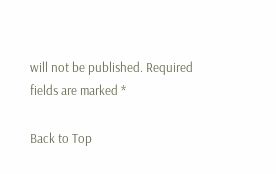will not be published. Required fields are marked *

Back to Top